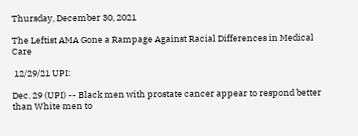Thursday, December 30, 2021

The Leftist AMA Gone a Rampage Against Racial Differences in Medical Care

 12/29/21 UPI:

Dec. 29 (UPI) -- Black men with prostate cancer appear to respond better than White men to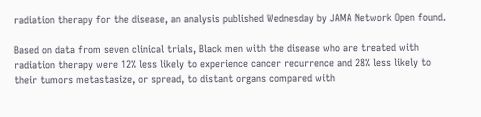radiation therapy for the disease, an analysis published Wednesday by JAMA Network Open found.

Based on data from seven clinical trials, Black men with the disease who are treated with radiation therapy were 12% less likely to experience cancer recurrence and 28% less likely to their tumors metastasize, or spread, to distant organs compared with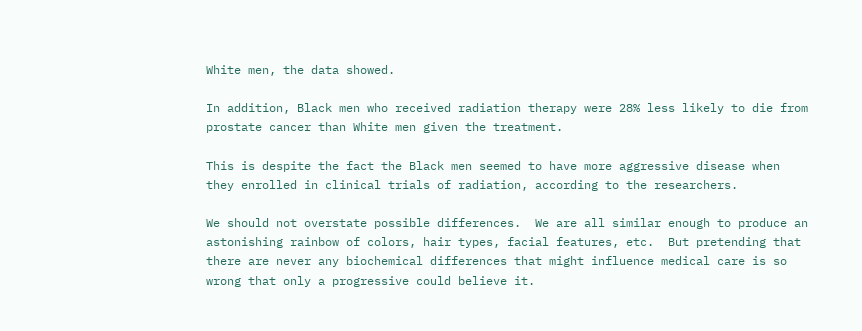White men, the data showed.

In addition, Black men who received radiation therapy were 28% less likely to die from prostate cancer than White men given the treatment.

This is despite the fact the Black men seemed to have more aggressive disease when they enrolled in clinical trials of radiation, according to the researchers.

We should not overstate possible differences.  We are all similar enough to produce an astonishing rainbow of colors, hair types, facial features, etc.  But pretending that there are never any biochemical differences that might influence medical care is so wrong that only a progressive could believe it.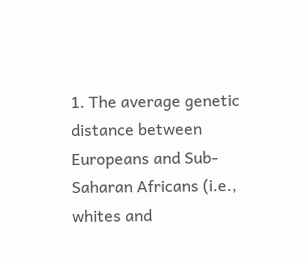1. The average genetic distance between Europeans and Sub-Saharan Africans (i.e., whites and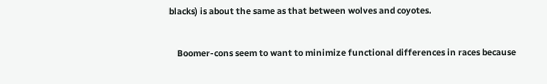blacks) is about the same as that between wolves and coyotes.

    Boomer-cons seem to want to minimize functional differences in races because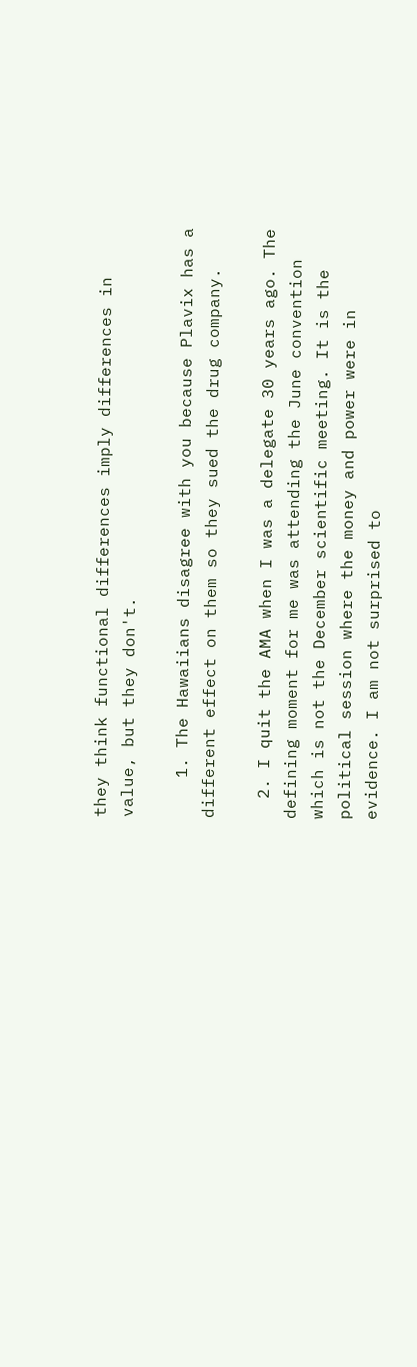they think functional differences imply differences in value, but they don't.

    1. The Hawaiians disagree with you because Plavix has a different effect on them so they sued the drug company.

  2. I quit the AMA when I was a delegate 30 years ago. The defining moment for me was attending the June convention which is not the December scientific meeting. It is the political session where the money and power were in evidence. I am not surprised to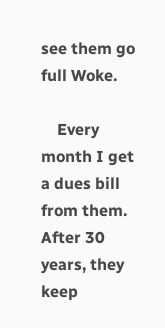see them go full Woke.

    Every month I get a dues bill from them. After 30 years, they keep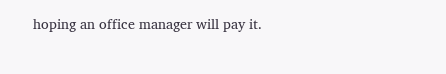hoping an office manager will pay it.